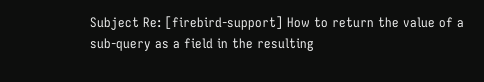Subject Re: [firebird-support] How to return the value of a sub-query as a field in the resulting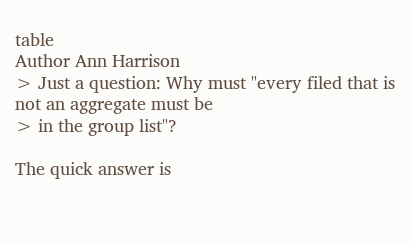table
Author Ann Harrison
> Just a question: Why must "every filed that is not an aggregate must be
> in the group list"?

The quick answer is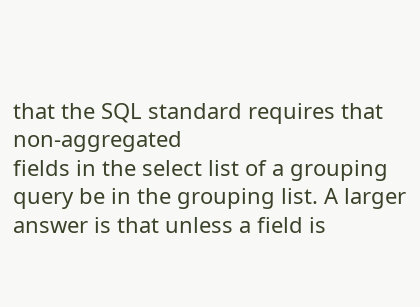that the SQL standard requires that non-aggregated
fields in the select list of a grouping query be in the grouping list. A larger
answer is that unless a field is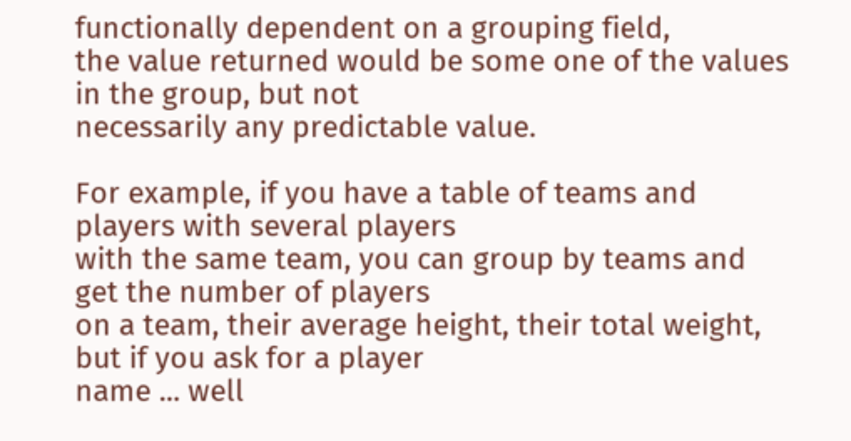functionally dependent on a grouping field,
the value returned would be some one of the values in the group, but not
necessarily any predictable value.

For example, if you have a table of teams and players with several players
with the same team, you can group by teams and get the number of players
on a team, their average height, their total weight, but if you ask for a player
name ... well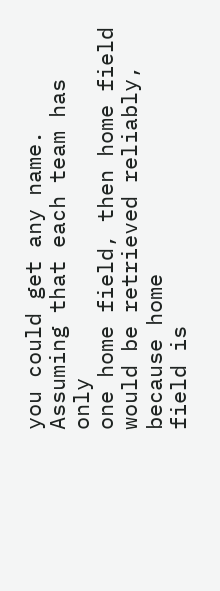you could get any name. Assuming that each team has only
one home field, then home field would be retrieved reliably, because home
field is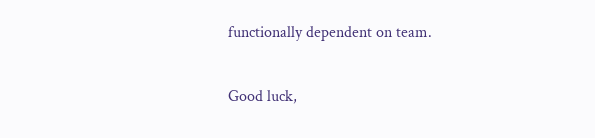functionally dependent on team.

Good luck,